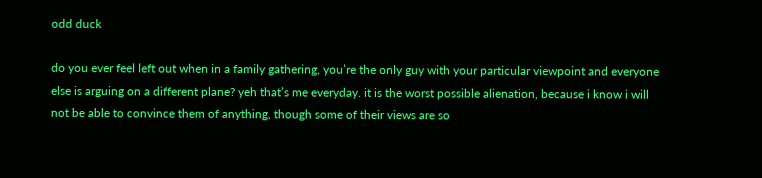odd duck

do you ever feel left out when in a family gathering, you’re the only guy with your particular viewpoint and everyone else is arguing on a different plane? yeh that’s me everyday. it is the worst possible alienation, because i know i will not be able to convince them of anything, though some of their views are so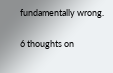fundamentally wrong.

6 thoughts on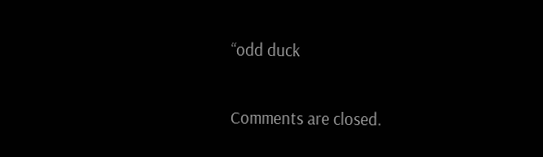“odd duck

Comments are closed.